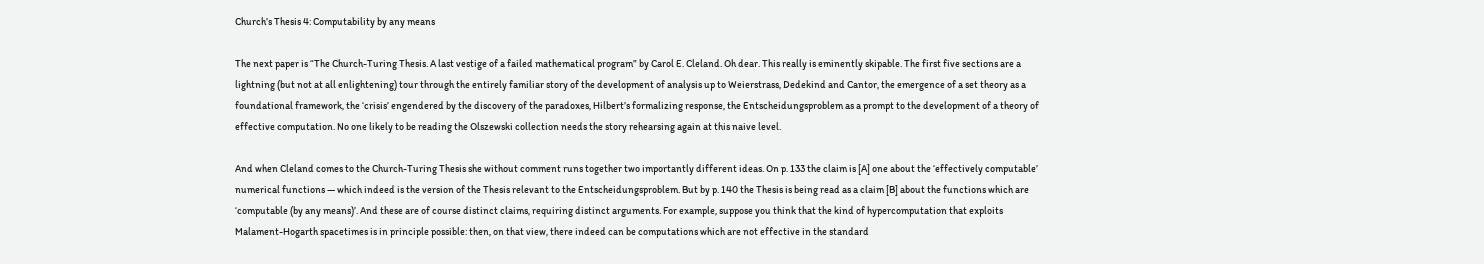Church’s Thesis 4: Computability by any means

The next paper is “The Church-Turing Thesis. A last vestige of a failed mathematical program” by Carol E. Cleland. Oh dear. This really is eminently skipable. The first five sections are a lightning (but not at all enlightening) tour through the entirely familiar story of the development of analysis up to Weierstrass, Dedekind and Cantor, the emergence of a set theory as a foundational framework, the ‘crisis’ engendered by the discovery of the paradoxes, Hilbert’s formalizing response, the Entscheidungsproblem as a prompt to the development of a theory of effective computation. No one likely to be reading the Olszewski collection needs the story rehearsing again at this naive level.

And when Cleland comes to the Church-Turing Thesis she without comment runs together two importantly different ideas. On p. 133 the claim is [A] one about the ‘effectively computable’ numerical functions — which indeed is the version of the Thesis relevant to the Entscheidungsproblem. But by p. 140 the Thesis is being read as a claim [B] about the functions which are ‘computable (by any means)’. And these are of course distinct claims, requiring distinct arguments. For example, suppose you think that the kind of hypercomputation that exploits Malament-Hogarth spacetimes is in principle possible: then, on that view, there indeed can be computations which are not effective in the standard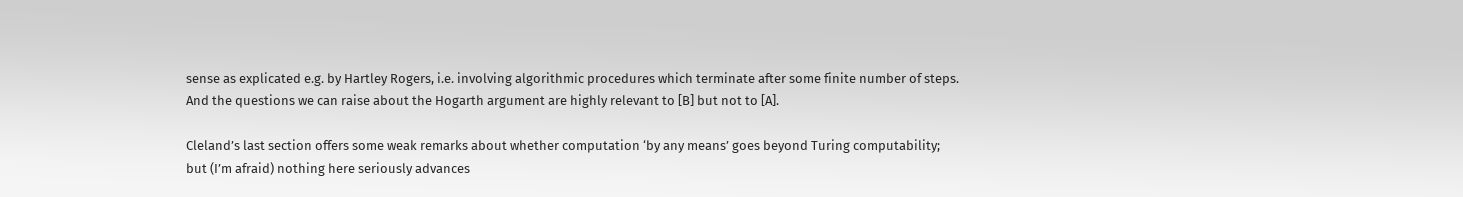sense as explicated e.g. by Hartley Rogers, i.e. involving algorithmic procedures which terminate after some finite number of steps. And the questions we can raise about the Hogarth argument are highly relevant to [B] but not to [A].

Cleland’s last section offers some weak remarks about whether computation ‘by any means’ goes beyond Turing computability; but (I’m afraid) nothing here seriously advances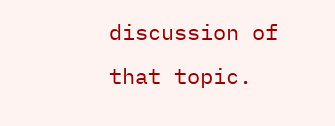discussion of that topic.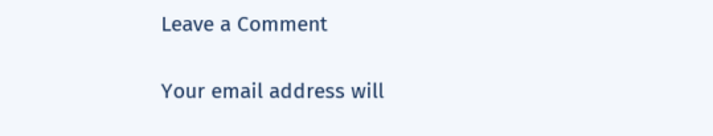Leave a Comment

Your email address will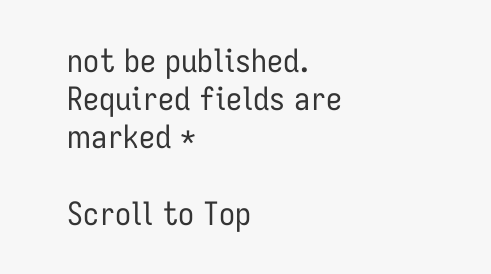not be published. Required fields are marked *

Scroll to Top